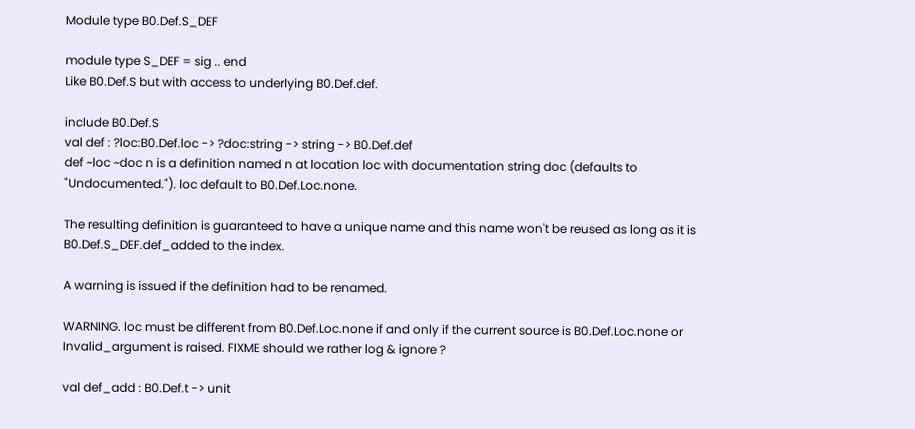Module type B0.Def.S_DEF

module type S_DEF = sig .. end
Like B0.Def.S but with access to underlying B0.Def.def.

include B0.Def.S
val def : ?loc:B0.Def.loc -> ?doc:string -> string -> B0.Def.def
def ~loc ~doc n is a definition named n at location loc with documentation string doc (defaults to "Undocumented."). loc default to B0.Def.Loc.none.

The resulting definition is guaranteed to have a unique name and this name won't be reused as long as it is B0.Def.S_DEF.def_added to the index.

A warning is issued if the definition had to be renamed.

WARNING. loc must be different from B0.Def.Loc.none if and only if the current source is B0.Def.Loc.none or Invalid_argument is raised. FIXME should we rather log & ignore ?

val def_add : B0.Def.t -> unit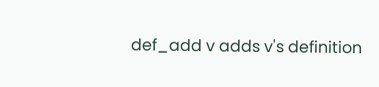def_add v adds v's definition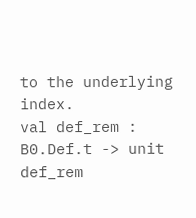to the underlying index.
val def_rem : B0.Def.t -> unit
def_rem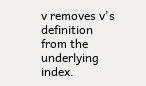v removes v's definition from the underlying index.